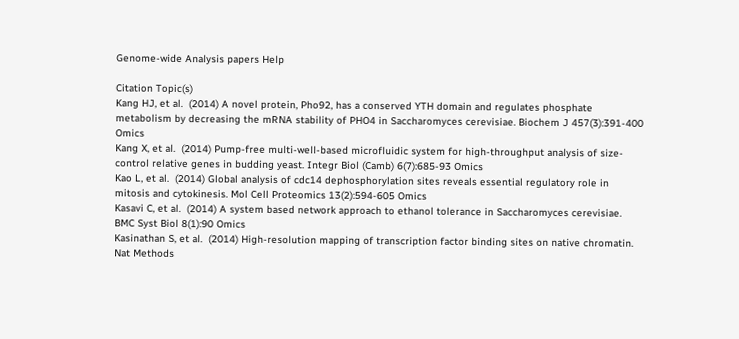Genome-wide Analysis papers Help

Citation Topic(s)
Kang HJ, et al.  (2014) A novel protein, Pho92, has a conserved YTH domain and regulates phosphate metabolism by decreasing the mRNA stability of PHO4 in Saccharomyces cerevisiae. Biochem J 457(3):391-400 Omics
Kang X, et al.  (2014) Pump-free multi-well-based microfluidic system for high-throughput analysis of size-control relative genes in budding yeast. Integr Biol (Camb) 6(7):685-93 Omics
Kao L, et al.  (2014) Global analysis of cdc14 dephosphorylation sites reveals essential regulatory role in mitosis and cytokinesis. Mol Cell Proteomics 13(2):594-605 Omics
Kasavi C, et al.  (2014) A system based network approach to ethanol tolerance in Saccharomyces cerevisiae. BMC Syst Biol 8(1):90 Omics
Kasinathan S, et al.  (2014) High-resolution mapping of transcription factor binding sites on native chromatin. Nat Methods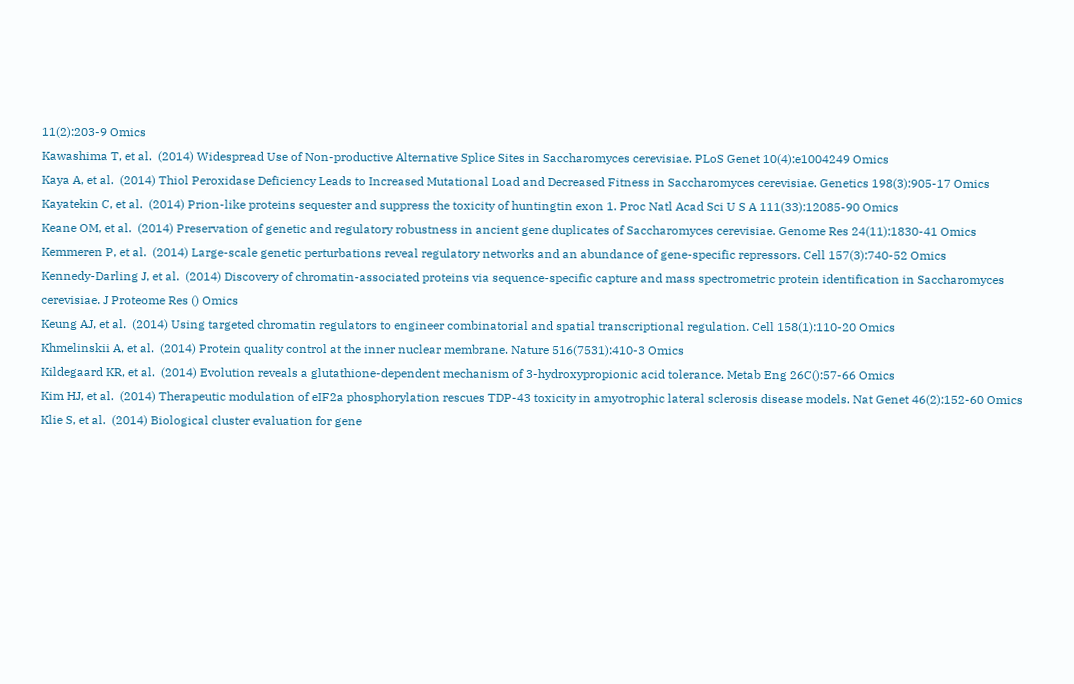11(2):203-9 Omics
Kawashima T, et al.  (2014) Widespread Use of Non-productive Alternative Splice Sites in Saccharomyces cerevisiae. PLoS Genet 10(4):e1004249 Omics
Kaya A, et al.  (2014) Thiol Peroxidase Deficiency Leads to Increased Mutational Load and Decreased Fitness in Saccharomyces cerevisiae. Genetics 198(3):905-17 Omics
Kayatekin C, et al.  (2014) Prion-like proteins sequester and suppress the toxicity of huntingtin exon 1. Proc Natl Acad Sci U S A 111(33):12085-90 Omics
Keane OM, et al.  (2014) Preservation of genetic and regulatory robustness in ancient gene duplicates of Saccharomyces cerevisiae. Genome Res 24(11):1830-41 Omics
Kemmeren P, et al.  (2014) Large-scale genetic perturbations reveal regulatory networks and an abundance of gene-specific repressors. Cell 157(3):740-52 Omics
Kennedy-Darling J, et al.  (2014) Discovery of chromatin-associated proteins via sequence-specific capture and mass spectrometric protein identification in Saccharomyces cerevisiae. J Proteome Res () Omics
Keung AJ, et al.  (2014) Using targeted chromatin regulators to engineer combinatorial and spatial transcriptional regulation. Cell 158(1):110-20 Omics
Khmelinskii A, et al.  (2014) Protein quality control at the inner nuclear membrane. Nature 516(7531):410-3 Omics
Kildegaard KR, et al.  (2014) Evolution reveals a glutathione-dependent mechanism of 3-hydroxypropionic acid tolerance. Metab Eng 26C():57-66 Omics
Kim HJ, et al.  (2014) Therapeutic modulation of eIF2a phosphorylation rescues TDP-43 toxicity in amyotrophic lateral sclerosis disease models. Nat Genet 46(2):152-60 Omics
Klie S, et al.  (2014) Biological cluster evaluation for gene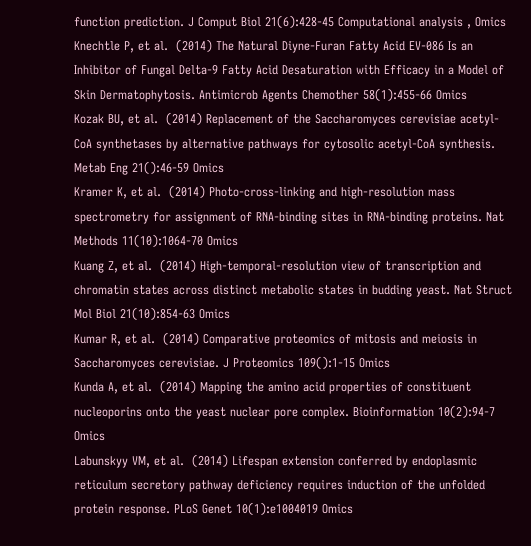function prediction. J Comput Biol 21(6):428-45 Computational analysis , Omics
Knechtle P, et al.  (2014) The Natural Diyne-Furan Fatty Acid EV-086 Is an Inhibitor of Fungal Delta-9 Fatty Acid Desaturation with Efficacy in a Model of Skin Dermatophytosis. Antimicrob Agents Chemother 58(1):455-66 Omics
Kozak BU, et al.  (2014) Replacement of the Saccharomyces cerevisiae acetyl-CoA synthetases by alternative pathways for cytosolic acetyl-CoA synthesis. Metab Eng 21():46-59 Omics
Kramer K, et al.  (2014) Photo-cross-linking and high-resolution mass spectrometry for assignment of RNA-binding sites in RNA-binding proteins. Nat Methods 11(10):1064-70 Omics
Kuang Z, et al.  (2014) High-temporal-resolution view of transcription and chromatin states across distinct metabolic states in budding yeast. Nat Struct Mol Biol 21(10):854-63 Omics
Kumar R, et al.  (2014) Comparative proteomics of mitosis and meiosis in Saccharomyces cerevisiae. J Proteomics 109():1-15 Omics
Kunda A, et al.  (2014) Mapping the amino acid properties of constituent nucleoporins onto the yeast nuclear pore complex. Bioinformation 10(2):94-7 Omics
Labunskyy VM, et al.  (2014) Lifespan extension conferred by endoplasmic reticulum secretory pathway deficiency requires induction of the unfolded protein response. PLoS Genet 10(1):e1004019 Omics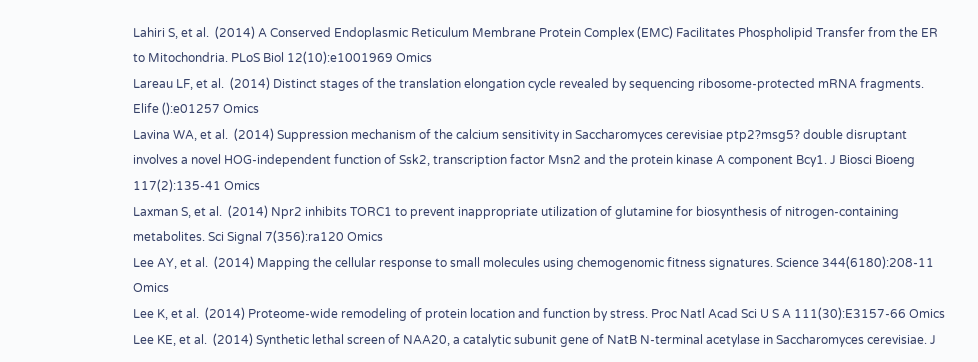Lahiri S, et al.  (2014) A Conserved Endoplasmic Reticulum Membrane Protein Complex (EMC) Facilitates Phospholipid Transfer from the ER to Mitochondria. PLoS Biol 12(10):e1001969 Omics
Lareau LF, et al.  (2014) Distinct stages of the translation elongation cycle revealed by sequencing ribosome-protected mRNA fragments. Elife ():e01257 Omics
Lavina WA, et al.  (2014) Suppression mechanism of the calcium sensitivity in Saccharomyces cerevisiae ptp2?msg5? double disruptant involves a novel HOG-independent function of Ssk2, transcription factor Msn2 and the protein kinase A component Bcy1. J Biosci Bioeng 117(2):135-41 Omics
Laxman S, et al.  (2014) Npr2 inhibits TORC1 to prevent inappropriate utilization of glutamine for biosynthesis of nitrogen-containing metabolites. Sci Signal 7(356):ra120 Omics
Lee AY, et al.  (2014) Mapping the cellular response to small molecules using chemogenomic fitness signatures. Science 344(6180):208-11 Omics
Lee K, et al.  (2014) Proteome-wide remodeling of protein location and function by stress. Proc Natl Acad Sci U S A 111(30):E3157-66 Omics
Lee KE, et al.  (2014) Synthetic lethal screen of NAA20, a catalytic subunit gene of NatB N-terminal acetylase in Saccharomyces cerevisiae. J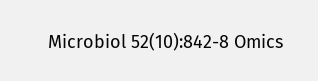Microbiol 52(10):842-8 Omics